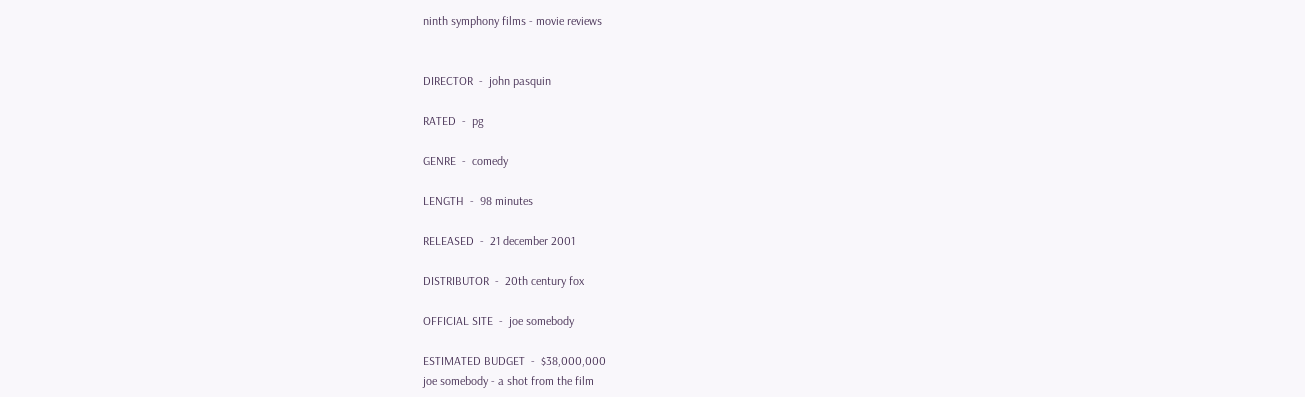ninth symphony films - movie reviews


DIRECTOR  -  john pasquin

RATED  -  pg

GENRE  -  comedy

LENGTH  -  98 minutes

RELEASED  -  21 december 2001

DISTRIBUTOR  -  20th century fox

OFFICIAL SITE  -  joe somebody

ESTIMATED BUDGET  -  $38,000,000
joe somebody - a shot from the film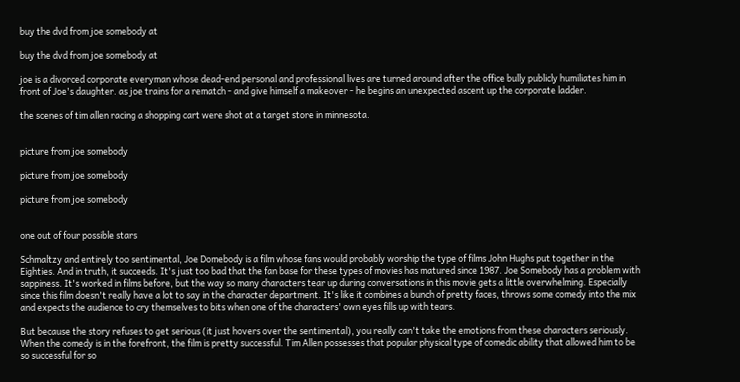buy the dvd from joe somebody at

buy the dvd from joe somebody at

joe is a divorced corporate everyman whose dead-end personal and professional lives are turned around after the office bully publicly humiliates him in front of Joe's daughter. as joe trains for a rematch - and give himself a makeover - he begins an unexpected ascent up the corporate ladder.

the scenes of tim allen racing a shopping cart were shot at a target store in minnesota.


picture from joe somebody

picture from joe somebody

picture from joe somebody


one out of four possible stars

Schmaltzy and entirely too sentimental, Joe Domebody is a film whose fans would probably worship the type of films John Hughs put together in the Eighties. And in truth, it succeeds. It's just too bad that the fan base for these types of movies has matured since 1987. Joe Somebody has a problem with sappiness. It's worked in films before, but the way so many characters tear up during conversations in this movie gets a little overwhelming. Especially since this film doesn't really have a lot to say in the character department. It's like it combines a bunch of pretty faces, throws some comedy into the mix and expects the audience to cry themselves to bits when one of the characters' own eyes fills up with tears.

But because the story refuses to get serious (it just hovers over the sentimental), you really can't take the emotions from these characters seriously. When the comedy is in the forefront, the film is pretty successful. Tim Allen possesses that popular physical type of comedic ability that allowed him to be so successful for so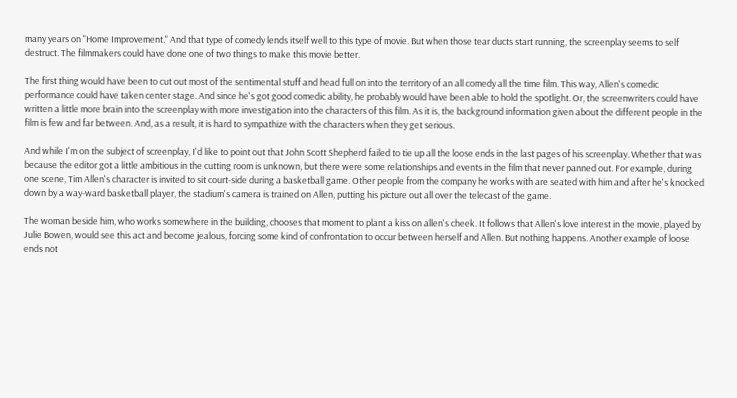many years on "Home Improvement." And that type of comedy lends itself well to this type of movie. But when those tear ducts start running, the screenplay seems to self destruct. The filmmakers could have done one of two things to make this movie better.

The first thing would have been to cut out most of the sentimental stuff and head full on into the territory of an all comedy all the time film. This way, Allen's comedic performance could have taken center stage. And since he's got good comedic ability, he probably would have been able to hold the spotlight. Or, the screenwriters could have written a little more brain into the screenplay with more investigation into the characters of this film. As it is, the background information given about the different people in the film is few and far between. And, as a result, it is hard to sympathize with the characters when they get serious.

And while I'm on the subject of screenplay, I'd like to point out that John Scott Shepherd failed to tie up all the loose ends in the last pages of his screenplay. Whether that was because the editor got a little ambitious in the cutting room is unknown, but there were some relationships and events in the film that never panned out. For example, during one scene, Tim Allen's character is invited to sit court-side during a basketball game. Other people from the company he works with are seated with him and after he's knocked down by a way-ward basketball player, the stadium's camera is trained on Allen, putting his picture out all over the telecast of the game.

The woman beside him, who works somewhere in the building, chooses that moment to plant a kiss on allen's cheek. It follows that Allen's love interest in the movie, played by Julie Bowen, would see this act and become jealous, forcing some kind of confrontation to occur between herself and Allen. But nothing happens. Another example of loose ends not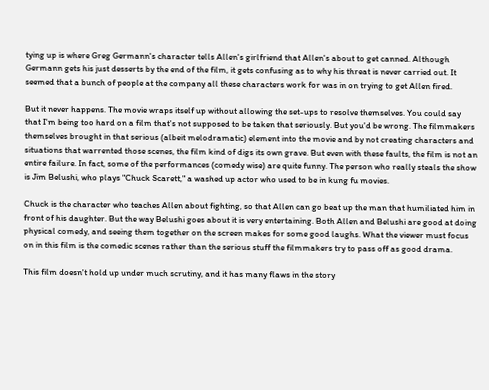tying up is where Greg Germann's character tells Allen's girlfriend that Allen's about to get canned. Although Germann gets his just desserts by the end of the film, it gets confusing as to why his threat is never carried out. It seemed that a bunch of people at the company all these characters work for was in on trying to get Allen fired.

But it never happens. The movie wraps itself up without allowing the set-ups to resolve themselves. You could say that I'm being too hard on a film that's not supposed to be taken that seriously. But you'd be wrong. The filmmakers themselves brought in that serious (albeit melodramatic) element into the movie and by not creating characters and situations that warrented those scenes, the film kind of digs its own grave. But even with these faults, the film is not an entire failure. In fact, some of the performances (comedy wise) are quite funny. The person who really steals the show is Jim Belushi, who plays "Chuck Scarett," a washed up actor who used to be in kung fu movies.

Chuck is the character who teaches Allen about fighting, so that Allen can go beat up the man that humiliated him in front of his daughter. But the way Belushi goes about it is very entertaining. Both Allen and Belushi are good at doing physical comedy, and seeing them together on the screen makes for some good laughs. What the viewer must focus on in this film is the comedic scenes rather than the serious stuff the filmmakers try to pass off as good drama.

This film doesn't hold up under much scrutiny, and it has many flaws in the story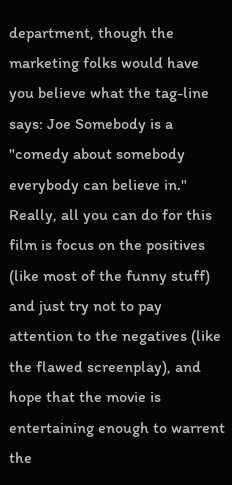department, though the marketing folks would have you believe what the tag-line says: Joe Somebody is a "comedy about somebody everybody can believe in." Really, all you can do for this film is focus on the positives (like most of the funny stuff) and just try not to pay attention to the negatives (like the flawed screenplay), and hope that the movie is entertaining enough to warrent the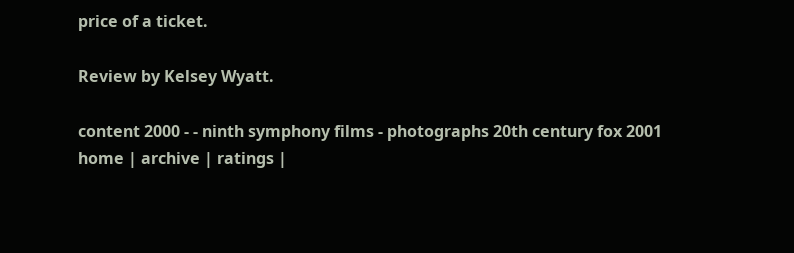price of a ticket.

Review by Kelsey Wyatt.

content 2000 - - ninth symphony films - photographs 20th century fox 2001
home | archive | ratings |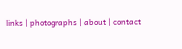links | photographs | about | contact